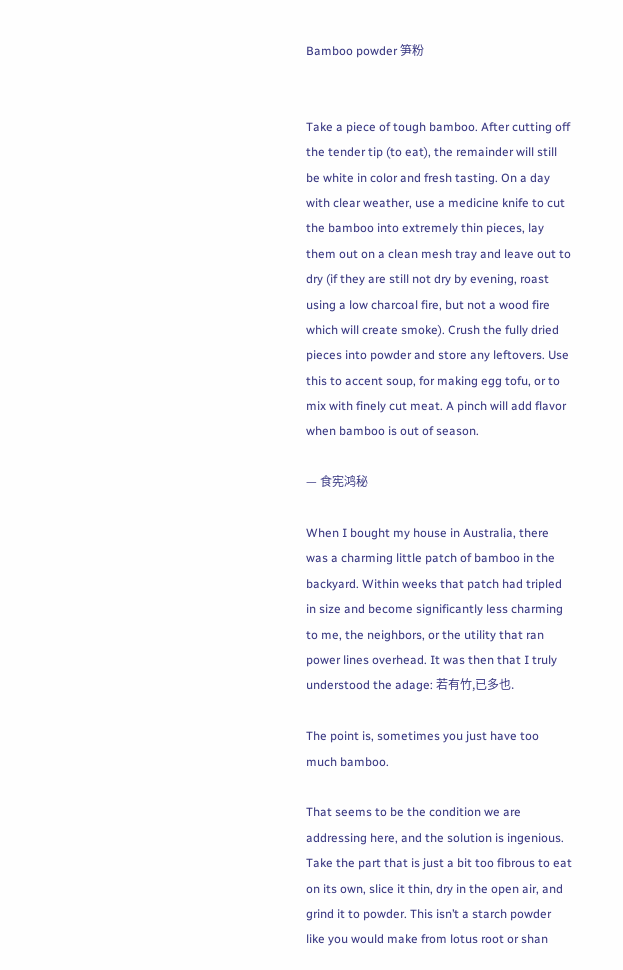Bamboo powder 笋粉


Take a piece of tough bamboo. After cutting off the tender tip (to eat), the remainder will still be white in color and fresh tasting. On a day with clear weather, use a medicine knife to cut the bamboo into extremely thin pieces, lay them out on a clean mesh tray and leave out to dry (if they are still not dry by evening, roast using a low charcoal fire, but not a wood fire which will create smoke). Crush the fully dried pieces into powder and store any leftovers. Use this to accent soup, for making egg tofu, or to mix with finely cut meat. A pinch will add flavor when bamboo is out of season.

— 食宪鸿秘

When I bought my house in Australia, there was a charming little patch of bamboo in the backyard. Within weeks that patch had tripled in size and become significantly less charming to me, the neighbors, or the utility that ran power lines overhead. It was then that I truly understood the adage: 若有竹,已多也.

The point is, sometimes you just have too much bamboo.

That seems to be the condition we are addressing here, and the solution is ingenious. Take the part that is just a bit too fibrous to eat on its own, slice it thin, dry in the open air, and grind it to powder. This isn’t a starch powder like you would make from lotus root or shan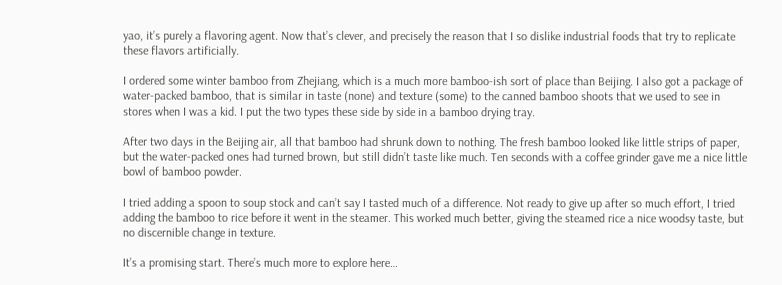yao, it’s purely a flavoring agent. Now that’s clever, and precisely the reason that I so dislike industrial foods that try to replicate these flavors artificially.

I ordered some winter bamboo from Zhejiang, which is a much more bamboo-ish sort of place than Beijing. I also got a package of water-packed bamboo, that is similar in taste (none) and texture (some) to the canned bamboo shoots that we used to see in stores when I was a kid. I put the two types these side by side in a bamboo drying tray.

After two days in the Beijing air, all that bamboo had shrunk down to nothing. The fresh bamboo looked like little strips of paper, but the water-packed ones had turned brown, but still didn’t taste like much. Ten seconds with a coffee grinder gave me a nice little bowl of bamboo powder.

I tried adding a spoon to soup stock and can’t say I tasted much of a difference. Not ready to give up after so much effort, I tried adding the bamboo to rice before it went in the steamer. This worked much better, giving the steamed rice a nice woodsy taste, but no discernible change in texture.

It’s a promising start. There’s much more to explore here…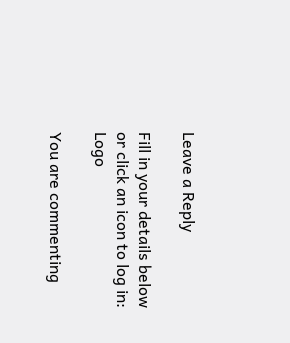Leave a Reply

Fill in your details below or click an icon to log in: Logo

You are commenting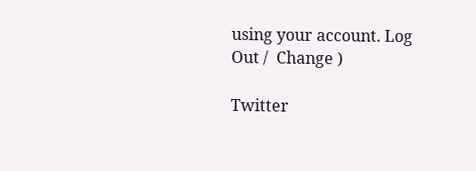using your account. Log Out /  Change )

Twitter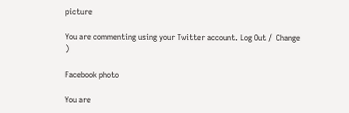picture

You are commenting using your Twitter account. Log Out /  Change )

Facebook photo

You are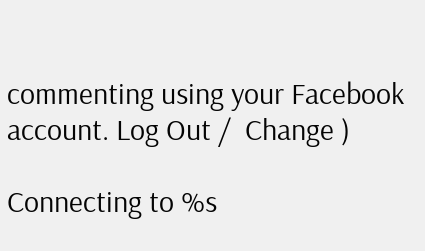commenting using your Facebook account. Log Out /  Change )

Connecting to %s